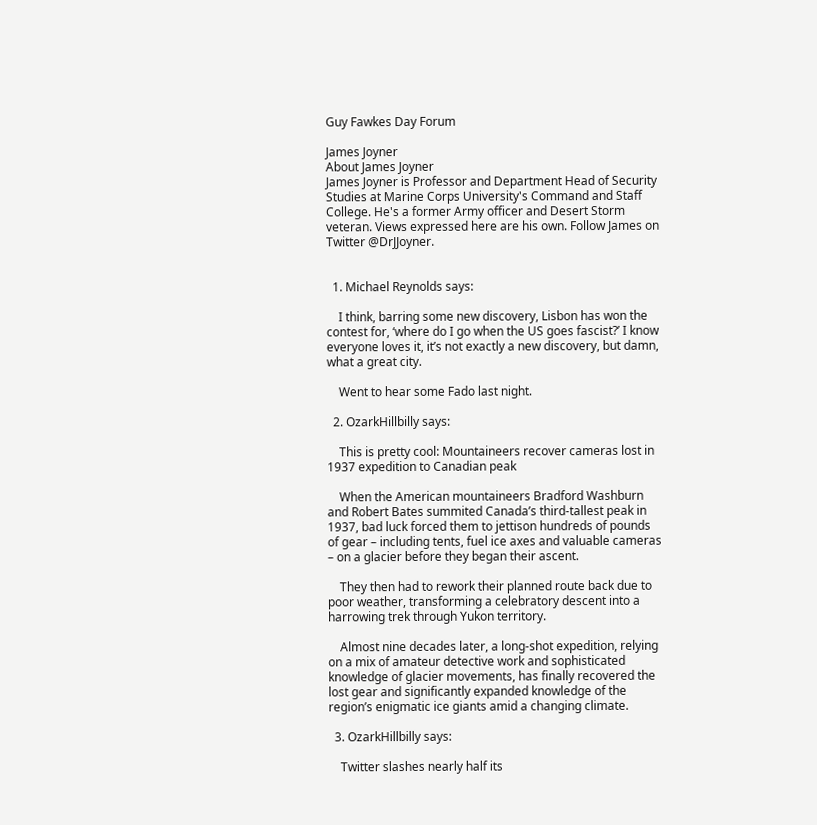Guy Fawkes Day Forum

James Joyner
About James Joyner
James Joyner is Professor and Department Head of Security Studies at Marine Corps University's Command and Staff College. He's a former Army officer and Desert Storm veteran. Views expressed here are his own. Follow James on Twitter @DrJJoyner.


  1. Michael Reynolds says:

    I think, barring some new discovery, Lisbon has won the contest for, ‘where do I go when the US goes fascist?’ I know everyone loves it, it’s not exactly a new discovery, but damn, what a great city.

    Went to hear some Fado last night.

  2. OzarkHillbilly says:

    This is pretty cool: Mountaineers recover cameras lost in 1937 expedition to Canadian peak

    When the American mountaineers Bradford Washburn and Robert Bates summited Canada’s third-tallest peak in 1937, bad luck forced them to jettison hundreds of pounds of gear – including tents, fuel ice axes and valuable cameras – on a glacier before they began their ascent.

    They then had to rework their planned route back due to poor weather, transforming a celebratory descent into a harrowing trek through Yukon territory.

    Almost nine decades later, a long-shot expedition, relying on a mix of amateur detective work and sophisticated knowledge of glacier movements, has finally recovered the lost gear and significantly expanded knowledge of the region’s enigmatic ice giants amid a changing climate.

  3. OzarkHillbilly says:

    Twitter slashes nearly half its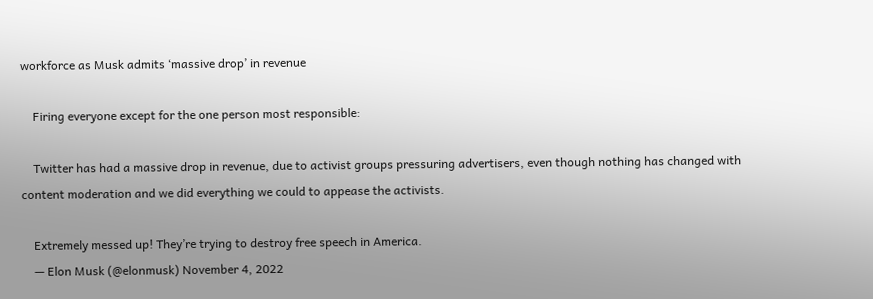workforce as Musk admits ‘massive drop’ in revenue

    Firing everyone except for the one person most responsible:

    Twitter has had a massive drop in revenue, due to activist groups pressuring advertisers, even though nothing has changed with content moderation and we did everything we could to appease the activists.

    Extremely messed up! They’re trying to destroy free speech in America.
    — Elon Musk (@elonmusk) November 4, 2022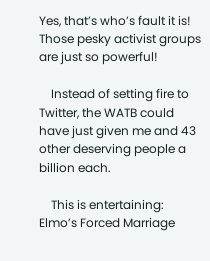Yes, that’s who’s fault it is! Those pesky activist groups are just so powerful!

    Instead of setting fire to Twitter, the WATB could have just given me and 43 other deserving people a billion each.

    This is entertaining: Elmo’s Forced Marriage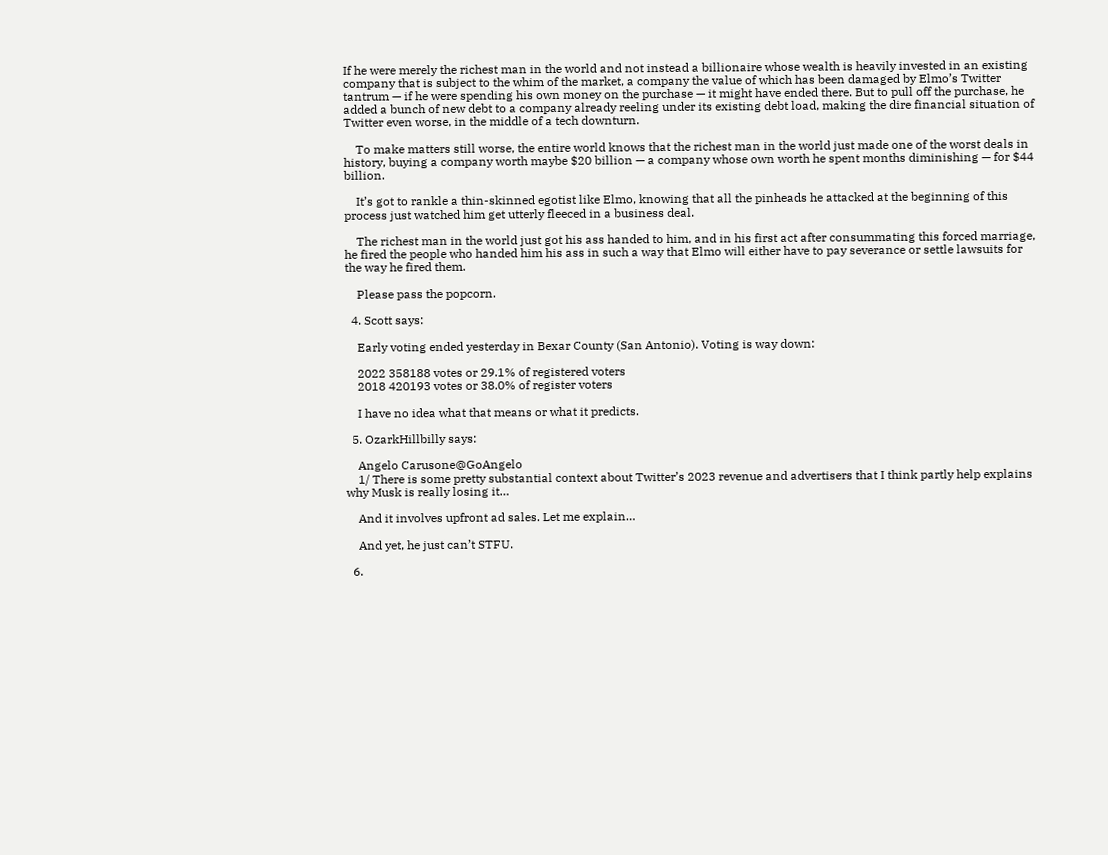If he were merely the richest man in the world and not instead a billionaire whose wealth is heavily invested in an existing company that is subject to the whim of the market, a company the value of which has been damaged by Elmo’s Twitter tantrum — if he were spending his own money on the purchase — it might have ended there. But to pull off the purchase, he added a bunch of new debt to a company already reeling under its existing debt load, making the dire financial situation of Twitter even worse, in the middle of a tech downturn.

    To make matters still worse, the entire world knows that the richest man in the world just made one of the worst deals in history, buying a company worth maybe $20 billion — a company whose own worth he spent months diminishing — for $44 billion.

    It’s got to rankle a thin-skinned egotist like Elmo, knowing that all the pinheads he attacked at the beginning of this process just watched him get utterly fleeced in a business deal.

    The richest man in the world just got his ass handed to him, and in his first act after consummating this forced marriage, he fired the people who handed him his ass in such a way that Elmo will either have to pay severance or settle lawsuits for the way he fired them.

    Please pass the popcorn.

  4. Scott says:

    Early voting ended yesterday in Bexar County (San Antonio). Voting is way down:

    2022 358188 votes or 29.1% of registered voters
    2018 420193 votes or 38.0% of register voters

    I have no idea what that means or what it predicts.

  5. OzarkHillbilly says:

    Angelo Carusone@GoAngelo
    1/ There is some pretty substantial context about Twitter’s 2023 revenue and advertisers that I think partly help explains why Musk is really losing it…

    And it involves upfront ad sales. Let me explain…

    And yet, he just can’t STFU.

  6.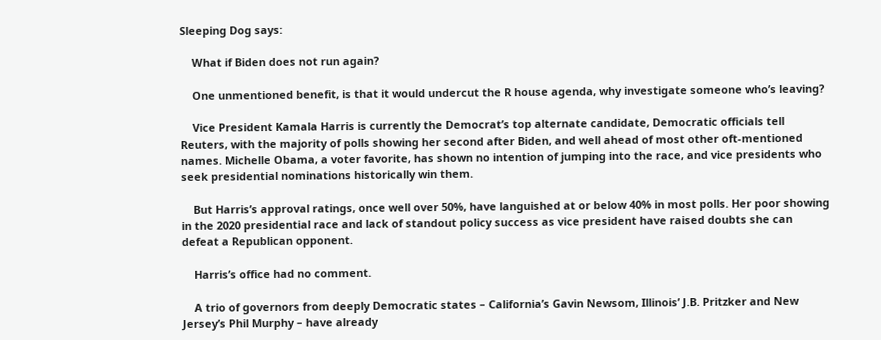Sleeping Dog says:

    What if Biden does not run again?

    One unmentioned benefit, is that it would undercut the R house agenda, why investigate someone who’s leaving?

    Vice President Kamala Harris is currently the Democrat’s top alternate candidate, Democratic officials tell Reuters, with the majority of polls showing her second after Biden, and well ahead of most other oft-mentioned names. Michelle Obama, a voter favorite, has shown no intention of jumping into the race, and vice presidents who seek presidential nominations historically win them.

    But Harris’s approval ratings, once well over 50%, have languished at or below 40% in most polls. Her poor showing in the 2020 presidential race and lack of standout policy success as vice president have raised doubts she can defeat a Republican opponent.

    Harris’s office had no comment.

    A trio of governors from deeply Democratic states – California’s Gavin Newsom, Illinois’ J.B. Pritzker and New Jersey’s Phil Murphy – have already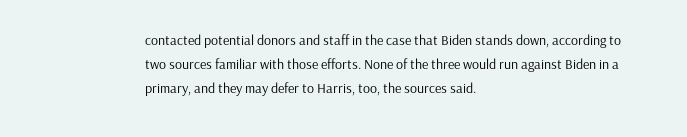contacted potential donors and staff in the case that Biden stands down, according to two sources familiar with those efforts. None of the three would run against Biden in a primary, and they may defer to Harris, too, the sources said.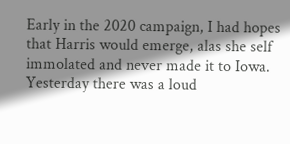Early in the 2020 campaign, I had hopes that Harris would emerge, alas she self immolated and never made it to Iowa. Yesterday there was a loud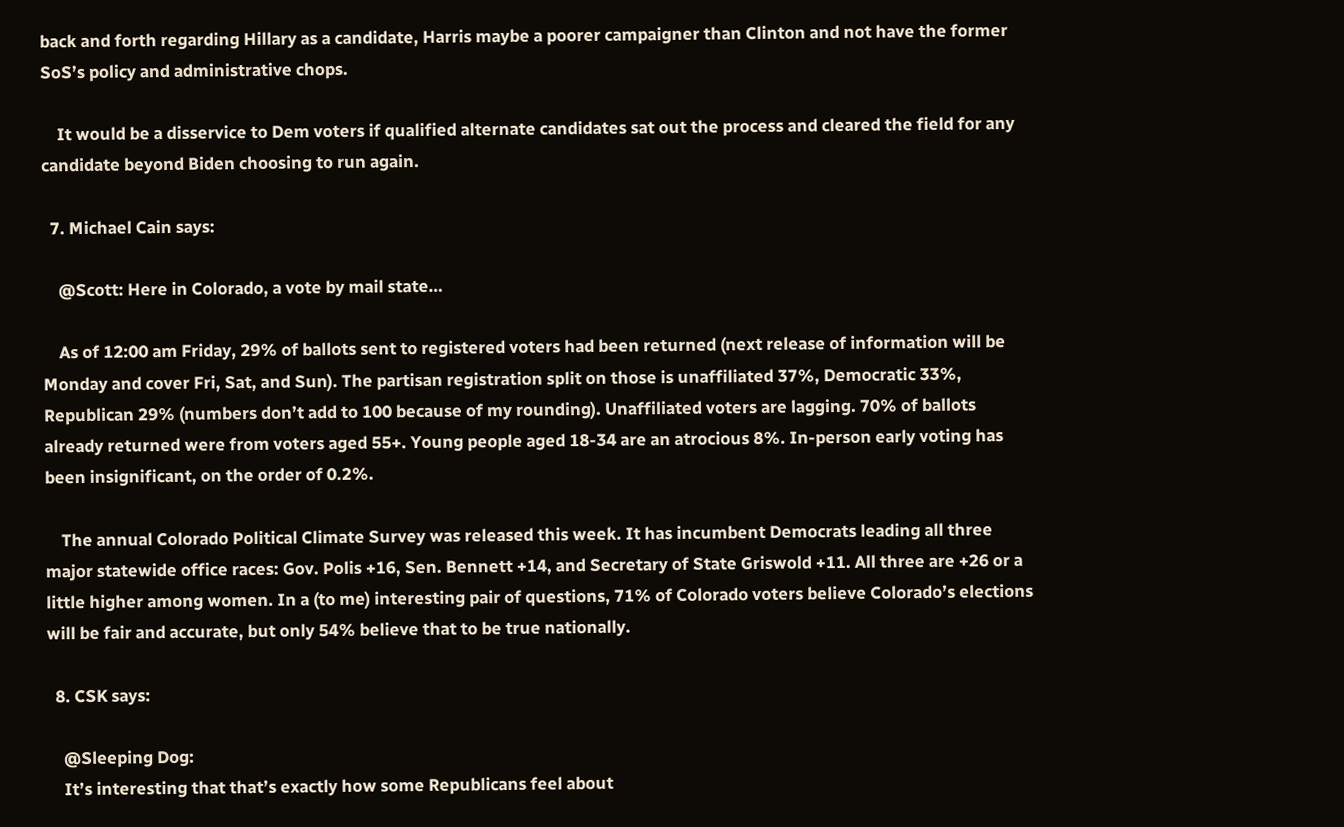back and forth regarding Hillary as a candidate, Harris maybe a poorer campaigner than Clinton and not have the former SoS’s policy and administrative chops.

    It would be a disservice to Dem voters if qualified alternate candidates sat out the process and cleared the field for any candidate beyond Biden choosing to run again.

  7. Michael Cain says:

    @Scott: Here in Colorado, a vote by mail state…

    As of 12:00 am Friday, 29% of ballots sent to registered voters had been returned (next release of information will be Monday and cover Fri, Sat, and Sun). The partisan registration split on those is unaffiliated 37%, Democratic 33%, Republican 29% (numbers don’t add to 100 because of my rounding). Unaffiliated voters are lagging. 70% of ballots already returned were from voters aged 55+. Young people aged 18-34 are an atrocious 8%. In-person early voting has been insignificant, on the order of 0.2%.

    The annual Colorado Political Climate Survey was released this week. It has incumbent Democrats leading all three major statewide office races: Gov. Polis +16, Sen. Bennett +14, and Secretary of State Griswold +11. All three are +26 or a little higher among women. In a (to me) interesting pair of questions, 71% of Colorado voters believe Colorado’s elections will be fair and accurate, but only 54% believe that to be true nationally.

  8. CSK says:

    @Sleeping Dog:
    It’s interesting that that’s exactly how some Republicans feel about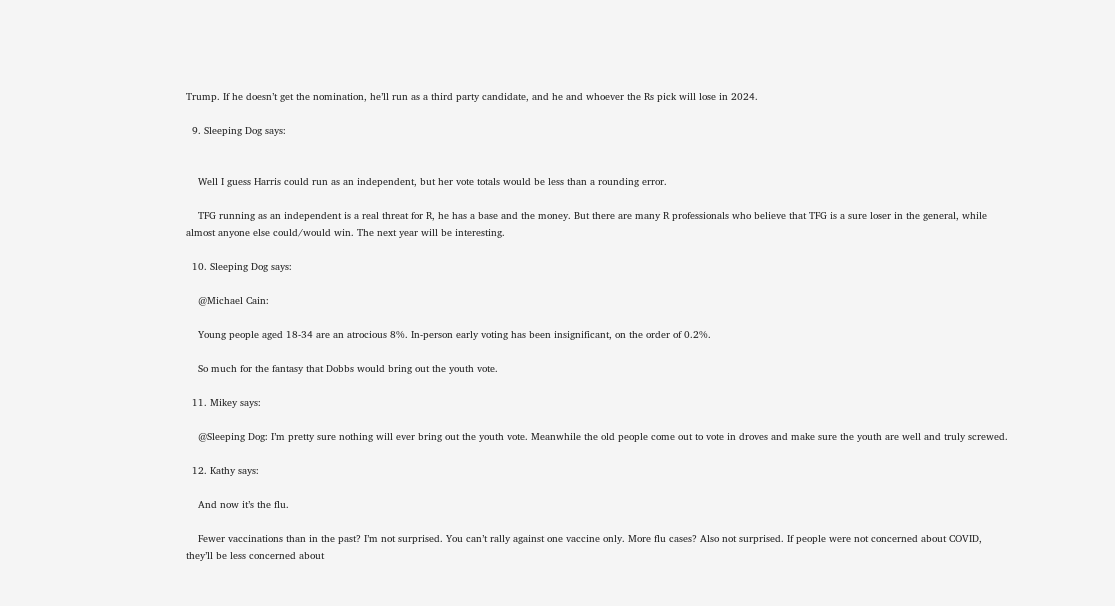Trump. If he doesn’t get the nomination, he’ll run as a third party candidate, and he and whoever the Rs pick will lose in 2024.

  9. Sleeping Dog says:


    Well I guess Harris could run as an independent, but her vote totals would be less than a rounding error.

    TFG running as an independent is a real threat for R, he has a base and the money. But there are many R professionals who believe that TFG is a sure loser in the general, while almost anyone else could/would win. The next year will be interesting.

  10. Sleeping Dog says:

    @Michael Cain:

    Young people aged 18-34 are an atrocious 8%. In-person early voting has been insignificant, on the order of 0.2%.

    So much for the fantasy that Dobbs would bring out the youth vote.

  11. Mikey says:

    @Sleeping Dog: I’m pretty sure nothing will ever bring out the youth vote. Meanwhile the old people come out to vote in droves and make sure the youth are well and truly screwed.

  12. Kathy says:

    And now it’s the flu.

    Fewer vaccinations than in the past? I’m not surprised. You can’t rally against one vaccine only. More flu cases? Also not surprised. If people were not concerned about COVID, they’ll be less concerned about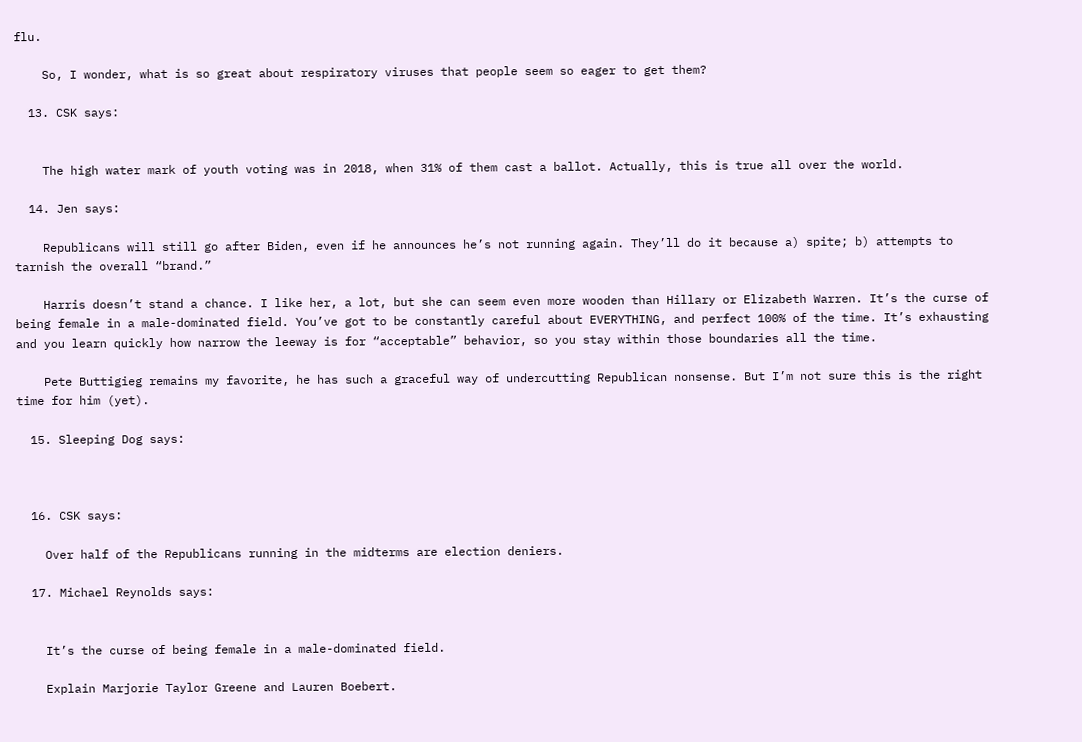flu.

    So, I wonder, what is so great about respiratory viruses that people seem so eager to get them?

  13. CSK says:


    The high water mark of youth voting was in 2018, when 31% of them cast a ballot. Actually, this is true all over the world.

  14. Jen says:

    Republicans will still go after Biden, even if he announces he’s not running again. They’ll do it because a) spite; b) attempts to tarnish the overall “brand.”

    Harris doesn’t stand a chance. I like her, a lot, but she can seem even more wooden than Hillary or Elizabeth Warren. It’s the curse of being female in a male-dominated field. You’ve got to be constantly careful about EVERYTHING, and perfect 100% of the time. It’s exhausting and you learn quickly how narrow the leeway is for “acceptable” behavior, so you stay within those boundaries all the time.

    Pete Buttigieg remains my favorite, he has such a graceful way of undercutting Republican nonsense. But I’m not sure this is the right time for him (yet).

  15. Sleeping Dog says:



  16. CSK says:

    Over half of the Republicans running in the midterms are election deniers.

  17. Michael Reynolds says:


    It’s the curse of being female in a male-dominated field.

    Explain Marjorie Taylor Greene and Lauren Boebert.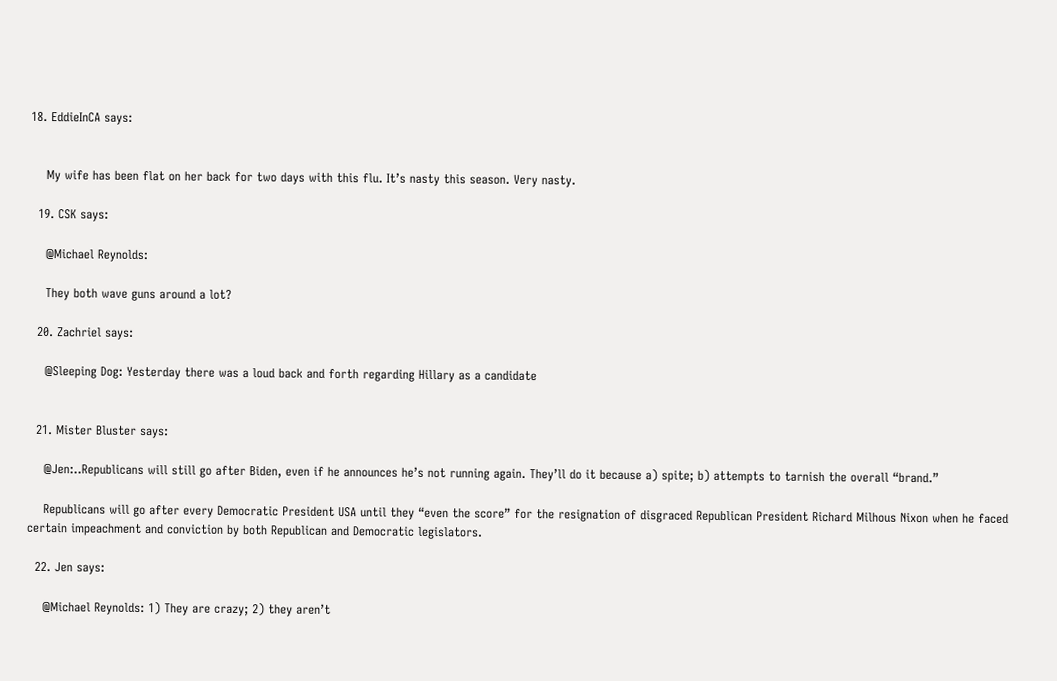18. EddieInCA says:


    My wife has been flat on her back for two days with this flu. It’s nasty this season. Very nasty.

  19. CSK says:

    @Michael Reynolds:

    They both wave guns around a lot?

  20. Zachriel says:

    @Sleeping Dog: Yesterday there was a loud back and forth regarding Hillary as a candidate


  21. Mister Bluster says:

    @Jen:..Republicans will still go after Biden, even if he announces he’s not running again. They’ll do it because a) spite; b) attempts to tarnish the overall “brand.”

    Republicans will go after every Democratic President USA until they “even the score” for the resignation of disgraced Republican President Richard Milhous Nixon when he faced certain impeachment and conviction by both Republican and Democratic legislators.

  22. Jen says:

    @Michael Reynolds: 1) They are crazy; 2) they aren’t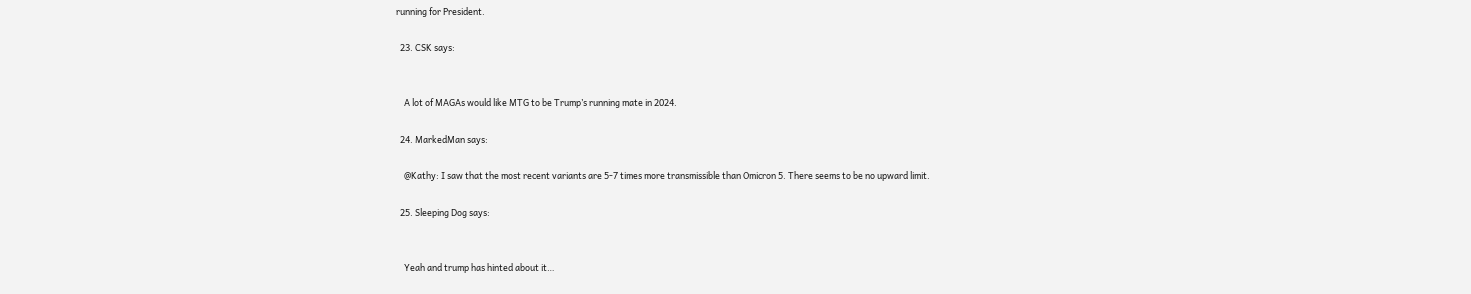running for President.

  23. CSK says:


    A lot of MAGAs would like MTG to be Trump’s running mate in 2024.

  24. MarkedMan says:

    @Kathy: I saw that the most recent variants are 5-7 times more transmissible than Omicron 5. There seems to be no upward limit.

  25. Sleeping Dog says:


    Yeah and trump has hinted about it…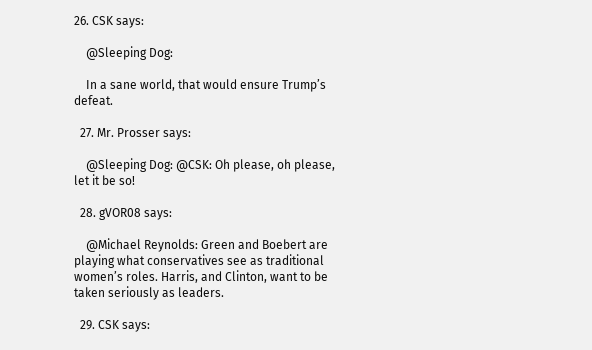26. CSK says:

    @Sleeping Dog:

    In a sane world, that would ensure Trump’s defeat.

  27. Mr. Prosser says:

    @Sleeping Dog: @CSK: Oh please, oh please, let it be so!

  28. gVOR08 says:

    @Michael Reynolds: Green and Boebert are playing what conservatives see as traditional women’s roles. Harris, and Clinton, want to be taken seriously as leaders.

  29. CSK says: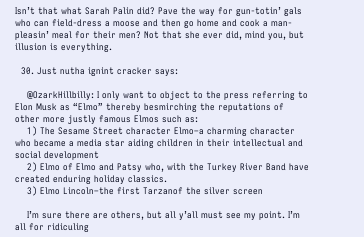Isn’t that what Sarah Palin did? Pave the way for gun-totin’ gals who can field-dress a moose and then go home and cook a man-pleasin’ meal for their men? Not that she ever did, mind you, but illusion is everything.

  30. Just nutha ignint cracker says:

    @OzarkHillbilly: I only want to object to the press referring to Elon Musk as “Elmo” thereby besmirching the reputations of other more justly famous Elmos such as:
    1) The Sesame Street character Elmo–a charming character who became a media star aiding children in their intellectual and social development
    2) Elmo of Elmo and Patsy who, with the Turkey River Band have created enduring holiday classics.
    3) Elmo Lincoln–the first Tarzanof the silver screen

    I’m sure there are others, but all y’all must see my point. I’m all for ridiculing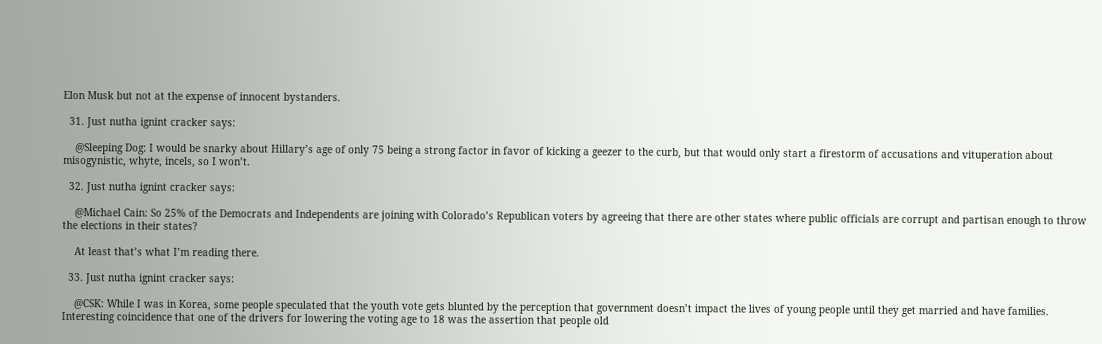Elon Musk but not at the expense of innocent bystanders.

  31. Just nutha ignint cracker says:

    @Sleeping Dog: I would be snarky about Hillary’s age of only 75 being a strong factor in favor of kicking a geezer to the curb, but that would only start a firestorm of accusations and vituperation about misogynistic, whyte, incels, so I won’t.

  32. Just nutha ignint cracker says:

    @Michael Cain: So 25% of the Democrats and Independents are joining with Colorado’s Republican voters by agreeing that there are other states where public officials are corrupt and partisan enough to throw the elections in their states?

    At least that’s what I’m reading there.

  33. Just nutha ignint cracker says:

    @CSK: While I was in Korea, some people speculated that the youth vote gets blunted by the perception that government doesn’t impact the lives of young people until they get married and have families. Interesting coincidence that one of the drivers for lowering the voting age to 18 was the assertion that people old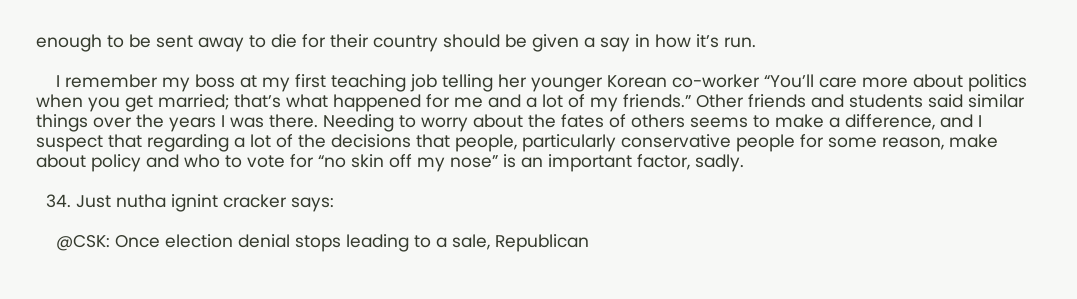enough to be sent away to die for their country should be given a say in how it’s run.

    I remember my boss at my first teaching job telling her younger Korean co-worker “You’ll care more about politics when you get married; that’s what happened for me and a lot of my friends.” Other friends and students said similar things over the years I was there. Needing to worry about the fates of others seems to make a difference, and I suspect that regarding a lot of the decisions that people, particularly conservative people for some reason, make about policy and who to vote for “no skin off my nose” is an important factor, sadly.

  34. Just nutha ignint cracker says:

    @CSK: Once election denial stops leading to a sale, Republican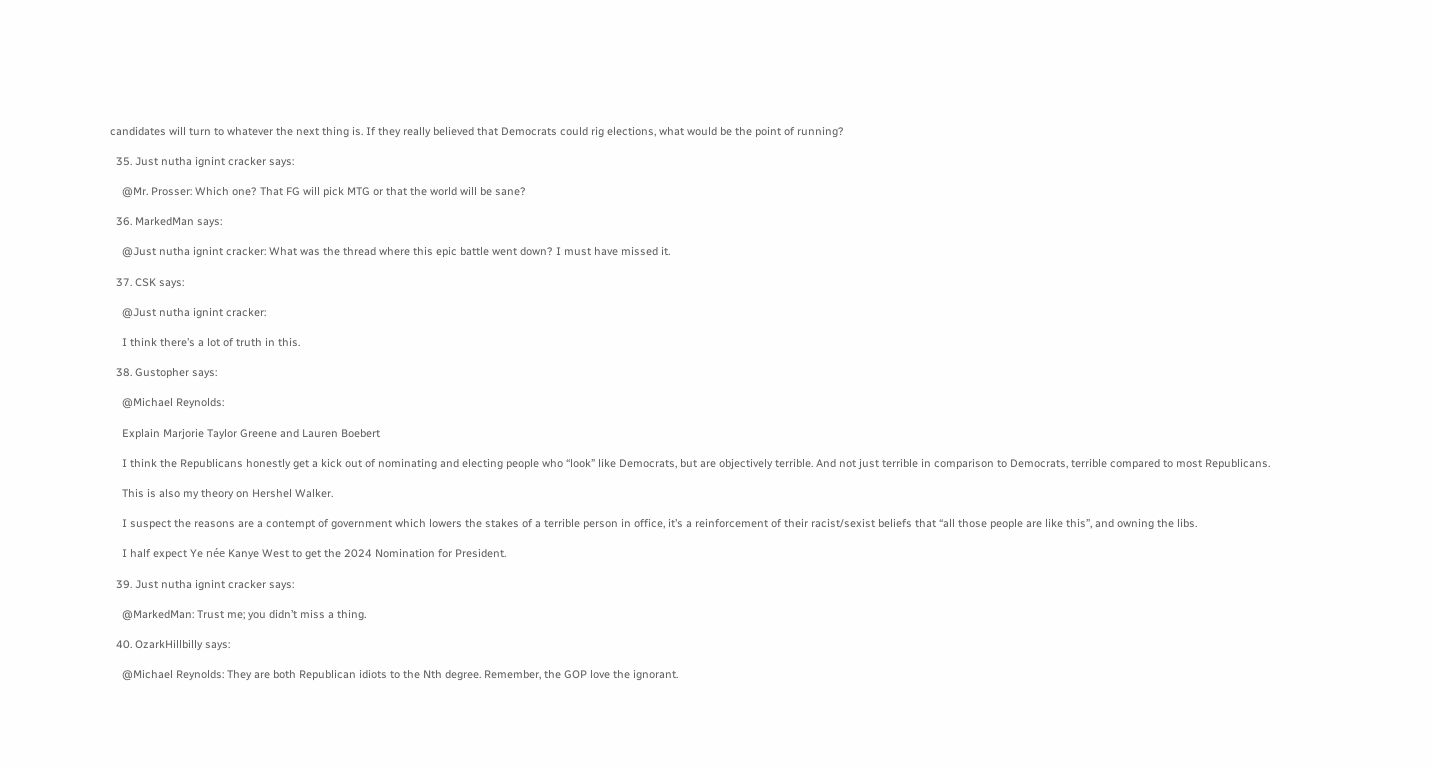candidates will turn to whatever the next thing is. If they really believed that Democrats could rig elections, what would be the point of running?

  35. Just nutha ignint cracker says:

    @Mr. Prosser: Which one? That FG will pick MTG or that the world will be sane?

  36. MarkedMan says:

    @Just nutha ignint cracker: What was the thread where this epic battle went down? I must have missed it.

  37. CSK says:

    @Just nutha ignint cracker:

    I think there’s a lot of truth in this.

  38. Gustopher says:

    @Michael Reynolds:

    Explain Marjorie Taylor Greene and Lauren Boebert

    I think the Republicans honestly get a kick out of nominating and electing people who “look” like Democrats, but are objectively terrible. And not just terrible in comparison to Democrats, terrible compared to most Republicans.

    This is also my theory on Hershel Walker.

    I suspect the reasons are a contempt of government which lowers the stakes of a terrible person in office, it’s a reinforcement of their racist/sexist beliefs that “all those people are like this”, and owning the libs.

    I half expect Ye née Kanye West to get the 2024 Nomination for President.

  39. Just nutha ignint cracker says:

    @MarkedMan: Trust me; you didn’t miss a thing.

  40. OzarkHillbilly says:

    @Michael Reynolds: They are both Republican idiots to the Nth degree. Remember, the GOP love the ignorant.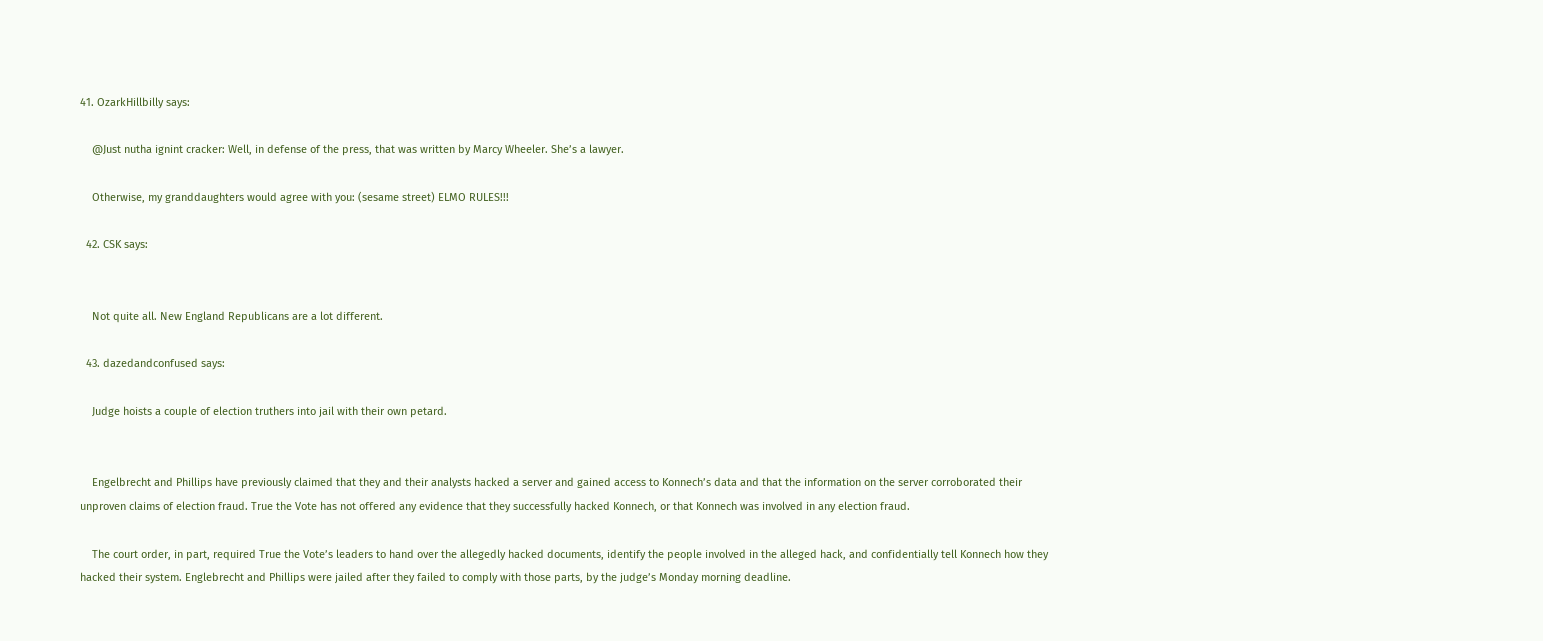41. OzarkHillbilly says:

    @Just nutha ignint cracker: Well, in defense of the press, that was written by Marcy Wheeler. She’s a lawyer.

    Otherwise, my granddaughters would agree with you: (sesame street) ELMO RULES!!!

  42. CSK says:


    Not quite all. New England Republicans are a lot different.

  43. dazedandconfused says:

    Judge hoists a couple of election truthers into jail with their own petard.


    Engelbrecht and Phillips have previously claimed that they and their analysts hacked a server and gained access to Konnech’s data and that the information on the server corroborated their unproven claims of election fraud. True the Vote has not offered any evidence that they successfully hacked Konnech, or that Konnech was involved in any election fraud.

    The court order, in part, required True the Vote’s leaders to hand over the allegedly hacked documents, identify the people involved in the alleged hack, and confidentially tell Konnech how they hacked their system. Englebrecht and Phillips were jailed after they failed to comply with those parts, by the judge’s Monday morning deadline.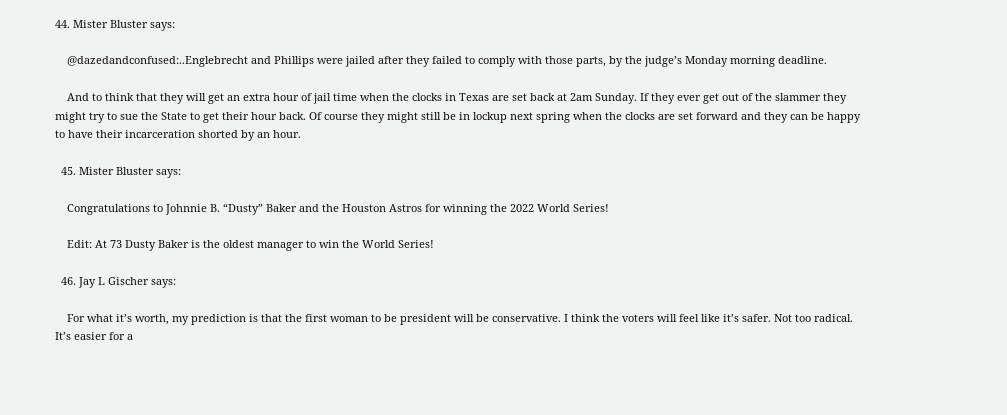44. Mister Bluster says:

    @dazedandconfused:..Englebrecht and Phillips were jailed after they failed to comply with those parts, by the judge’s Monday morning deadline.

    And to think that they will get an extra hour of jail time when the clocks in Texas are set back at 2am Sunday. If they ever get out of the slammer they might try to sue the State to get their hour back. Of course they might still be in lockup next spring when the clocks are set forward and they can be happy to have their incarceration shorted by an hour.

  45. Mister Bluster says:

    Congratulations to Johnnie B. “Dusty” Baker and the Houston Astros for winning the 2022 World Series!

    Edit: At 73 Dusty Baker is the oldest manager to win the World Series!

  46. Jay L Gischer says:

    For what it’s worth, my prediction is that the first woman to be president will be conservative. I think the voters will feel like it’s safer. Not too radical. It’s easier for a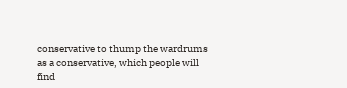conservative to thump the wardrums as a conservative, which people will find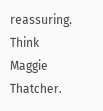reassuring. Think Maggie Thatcher.